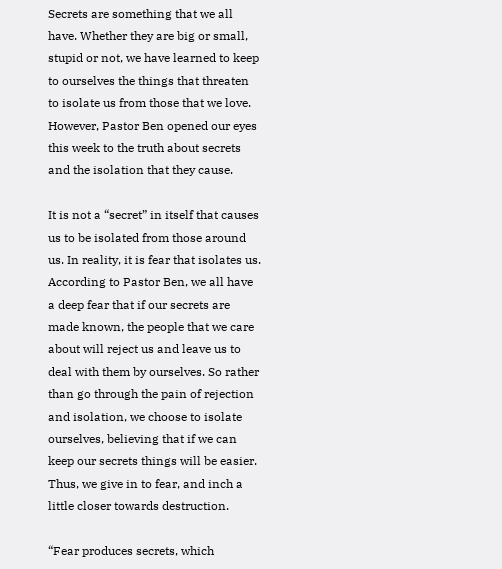Secrets are something that we all have. Whether they are big or small, stupid or not, we have learned to keep to ourselves the things that threaten to isolate us from those that we love. However, Pastor Ben opened our eyes this week to the truth about secrets and the isolation that they cause.

It is not a “secret” in itself that causes us to be isolated from those around us. In reality, it is fear that isolates us. According to Pastor Ben, we all have a deep fear that if our secrets are made known, the people that we care about will reject us and leave us to deal with them by ourselves. So rather than go through the pain of rejection and isolation, we choose to isolate ourselves, believing that if we can keep our secrets things will be easier. Thus, we give in to fear, and inch a little closer towards destruction.

“Fear produces secrets, which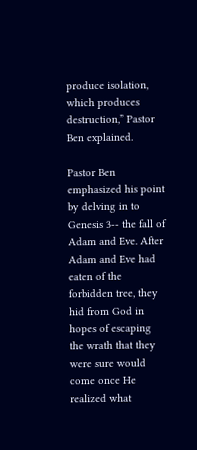produce isolation, which produces destruction,” Pastor Ben explained.

Pastor Ben emphasized his point by delving in to Genesis 3-- the fall of Adam and Eve. After Adam and Eve had eaten of the forbidden tree, they hid from God in hopes of escaping the wrath that they were sure would come once He realized what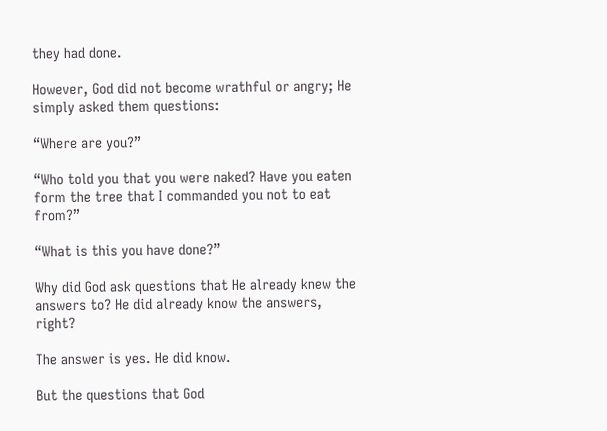they had done.

However, God did not become wrathful or angry; He simply asked them questions:

“Where are you?”

“Who told you that you were naked? Have you eaten form the tree that I commanded you not to eat from?”

“What is this you have done?”

Why did God ask questions that He already knew the answers to? He did already know the answers, right?

The answer is yes. He did know.

But the questions that God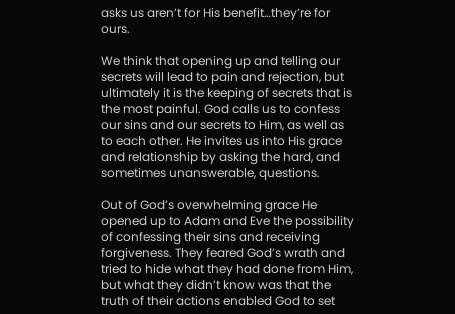asks us aren’t for His benefit…they’re for ours.

We think that opening up and telling our secrets will lead to pain and rejection, but ultimately it is the keeping of secrets that is the most painful. God calls us to confess our sins and our secrets to Him, as well as to each other. He invites us into His grace and relationship by asking the hard, and sometimes unanswerable, questions.

Out of God’s overwhelming grace He opened up to Adam and Eve the possibility of confessing their sins and receiving forgiveness. They feared God’s wrath and tried to hide what they had done from Him, but what they didn’t know was that the truth of their actions enabled God to set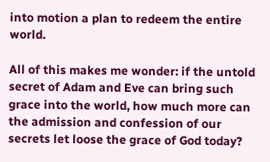into motion a plan to redeem the entire world.

All of this makes me wonder: if the untold secret of Adam and Eve can bring such grace into the world, how much more can the admission and confession of our secrets let loose the grace of God today?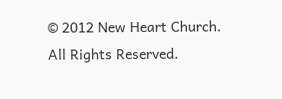© 2012 New Heart Church. All Rights Reserved.